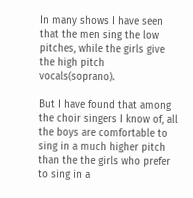In many shows I have seen that the men sing the low pitches, while the girls give the high pitch vocals(soprano).

But I have found that among the choir singers I know of, all the boys are comfortable to sing in a much higher pitch than the the girls who prefer to sing in a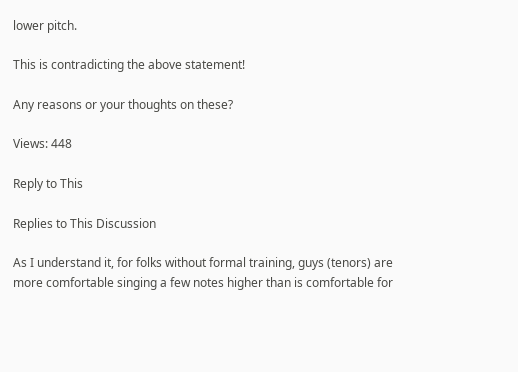lower pitch.

This is contradicting the above statement!

Any reasons or your thoughts on these?

Views: 448

Reply to This

Replies to This Discussion

As I understand it, for folks without formal training, guys (tenors) are more comfortable singing a few notes higher than is comfortable for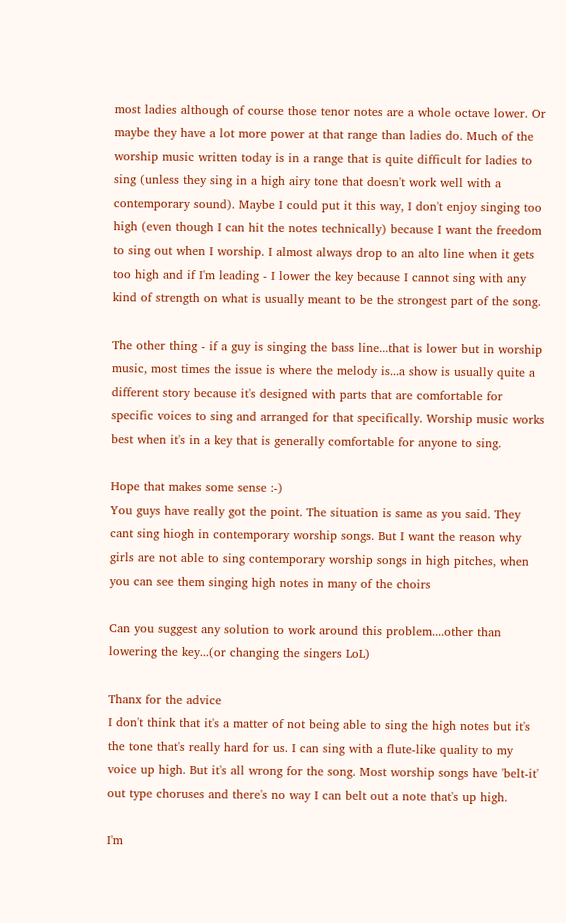most ladies although of course those tenor notes are a whole octave lower. Or maybe they have a lot more power at that range than ladies do. Much of the worship music written today is in a range that is quite difficult for ladies to sing (unless they sing in a high airy tone that doesn't work well with a contemporary sound). Maybe I could put it this way, I don't enjoy singing too high (even though I can hit the notes technically) because I want the freedom to sing out when I worship. I almost always drop to an alto line when it gets too high and if I'm leading - I lower the key because I cannot sing with any kind of strength on what is usually meant to be the strongest part of the song.

The other thing - if a guy is singing the bass line...that is lower but in worship music, most times the issue is where the melody is...a show is usually quite a different story because it's designed with parts that are comfortable for specific voices to sing and arranged for that specifically. Worship music works best when it's in a key that is generally comfortable for anyone to sing.

Hope that makes some sense :-)
You guys have really got the point. The situation is same as you said. They cant sing hiogh in contemporary worship songs. But I want the reason why girls are not able to sing contemporary worship songs in high pitches, when you can see them singing high notes in many of the choirs

Can you suggest any solution to work around this problem....other than lowering the key...(or changing the singers LoL)

Thanx for the advice
I don't think that it's a matter of not being able to sing the high notes but it's the tone that's really hard for us. I can sing with a flute-like quality to my voice up high. But it's all wrong for the song. Most worship songs have 'belt-it' out type choruses and there's no way I can belt out a note that's up high.

I'm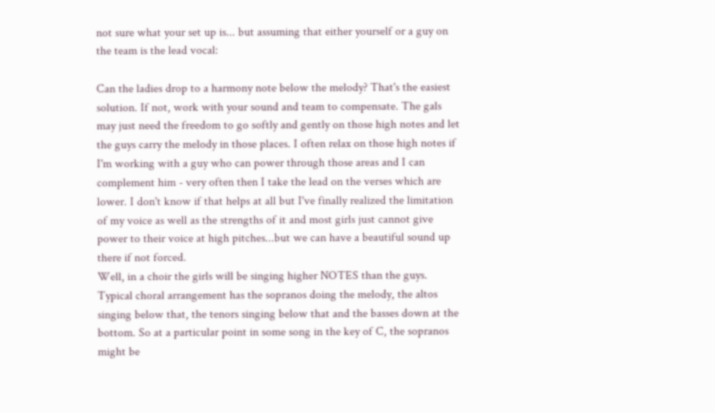not sure what your set up is... but assuming that either yourself or a guy on the team is the lead vocal:

Can the ladies drop to a harmony note below the melody? That's the easiest solution. If not, work with your sound and team to compensate. The gals may just need the freedom to go softly and gently on those high notes and let the guys carry the melody in those places. I often relax on those high notes if I'm working with a guy who can power through those areas and I can complement him - very often then I take the lead on the verses which are lower. I don't know if that helps at all but I've finally realized the limitation of my voice as well as the strengths of it and most girls just cannot give power to their voice at high pitches...but we can have a beautiful sound up there if not forced.
Well, in a choir the girls will be singing higher NOTES than the guys. Typical choral arrangement has the sopranos doing the melody, the altos singing below that, the tenors singing below that and the basses down at the bottom. So at a particular point in some song in the key of C, the sopranos might be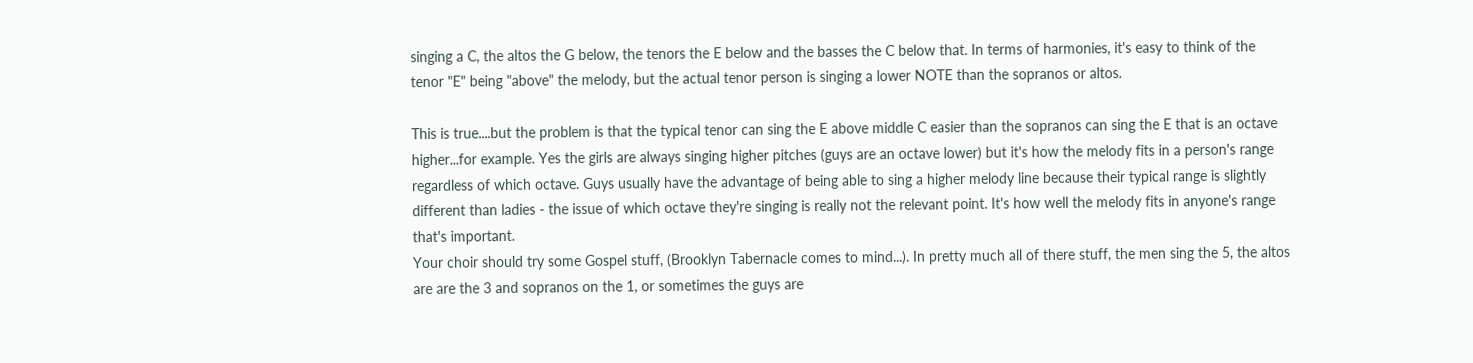singing a C, the altos the G below, the tenors the E below and the basses the C below that. In terms of harmonies, it's easy to think of the tenor "E" being "above" the melody, but the actual tenor person is singing a lower NOTE than the sopranos or altos.

This is true....but the problem is that the typical tenor can sing the E above middle C easier than the sopranos can sing the E that is an octave higher...for example. Yes the girls are always singing higher pitches (guys are an octave lower) but it's how the melody fits in a person's range regardless of which octave. Guys usually have the advantage of being able to sing a higher melody line because their typical range is slightly different than ladies - the issue of which octave they're singing is really not the relevant point. It's how well the melody fits in anyone's range that's important.
Your choir should try some Gospel stuff, (Brooklyn Tabernacle comes to mind...). In pretty much all of there stuff, the men sing the 5, the altos are are the 3 and sopranos on the 1, or sometimes the guys are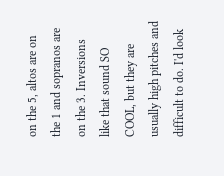on the 5, altos are on the 1 and sopranos are on the 3. Inversions like that sound SO COOL, but they are usually high pitches and difficult to do. I'd look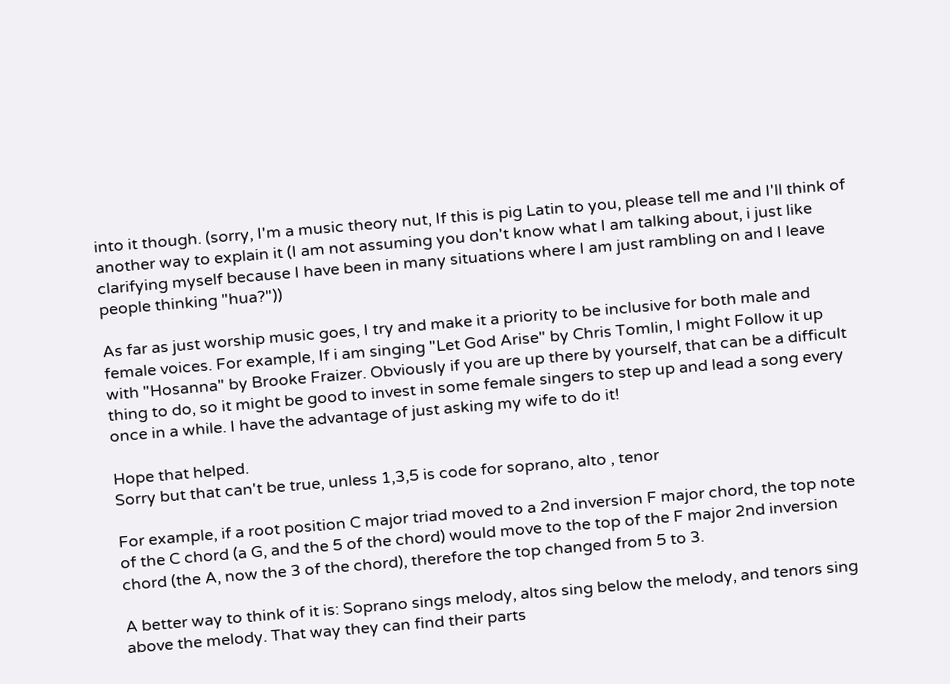into it though. (sorry, I'm a music theory nut, If this is pig Latin to you, please tell me and I'll think of another way to explain it (I am not assuming you don't know what I am talking about, i just like clarifying myself because I have been in many situations where I am just rambling on and I leave people thinking "hua?"))

As far as just worship music goes, I try and make it a priority to be inclusive for both male and female voices. For example, If i am singing "Let God Arise" by Chris Tomlin, I might Follow it up with "Hosanna" by Brooke Fraizer. Obviously if you are up there by yourself, that can be a difficult thing to do, so it might be good to invest in some female singers to step up and lead a song every once in a while. I have the advantage of just asking my wife to do it!

Hope that helped.
Sorry but that can't be true, unless 1,3,5 is code for soprano, alto , tenor

For example, if a root position C major triad moved to a 2nd inversion F major chord, the top note of the C chord (a G, and the 5 of the chord) would move to the top of the F major 2nd inversion chord (the A, now the 3 of the chord), therefore the top changed from 5 to 3.

A better way to think of it is: Soprano sings melody, altos sing below the melody, and tenors sing above the melody. That way they can find their parts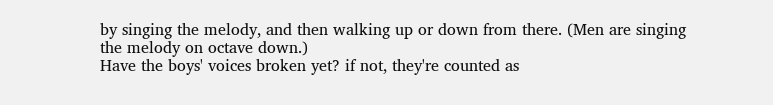by singing the melody, and then walking up or down from there. (Men are singing the melody on octave down.)
Have the boys' voices broken yet? if not, they're counted as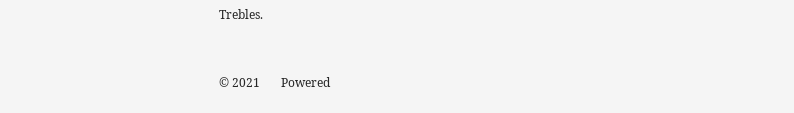Trebles.


© 2021       Powered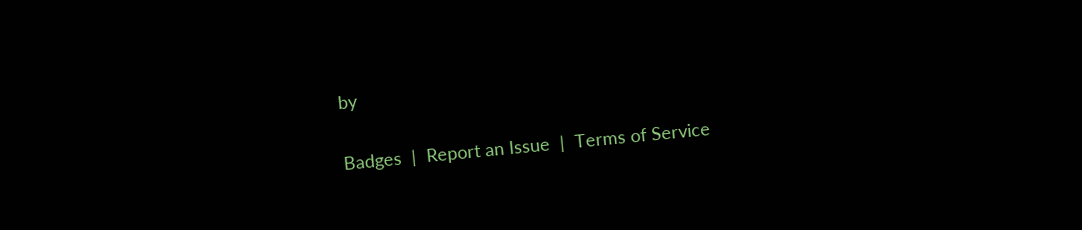by

Badges  |  Report an Issue  |  Terms of Service